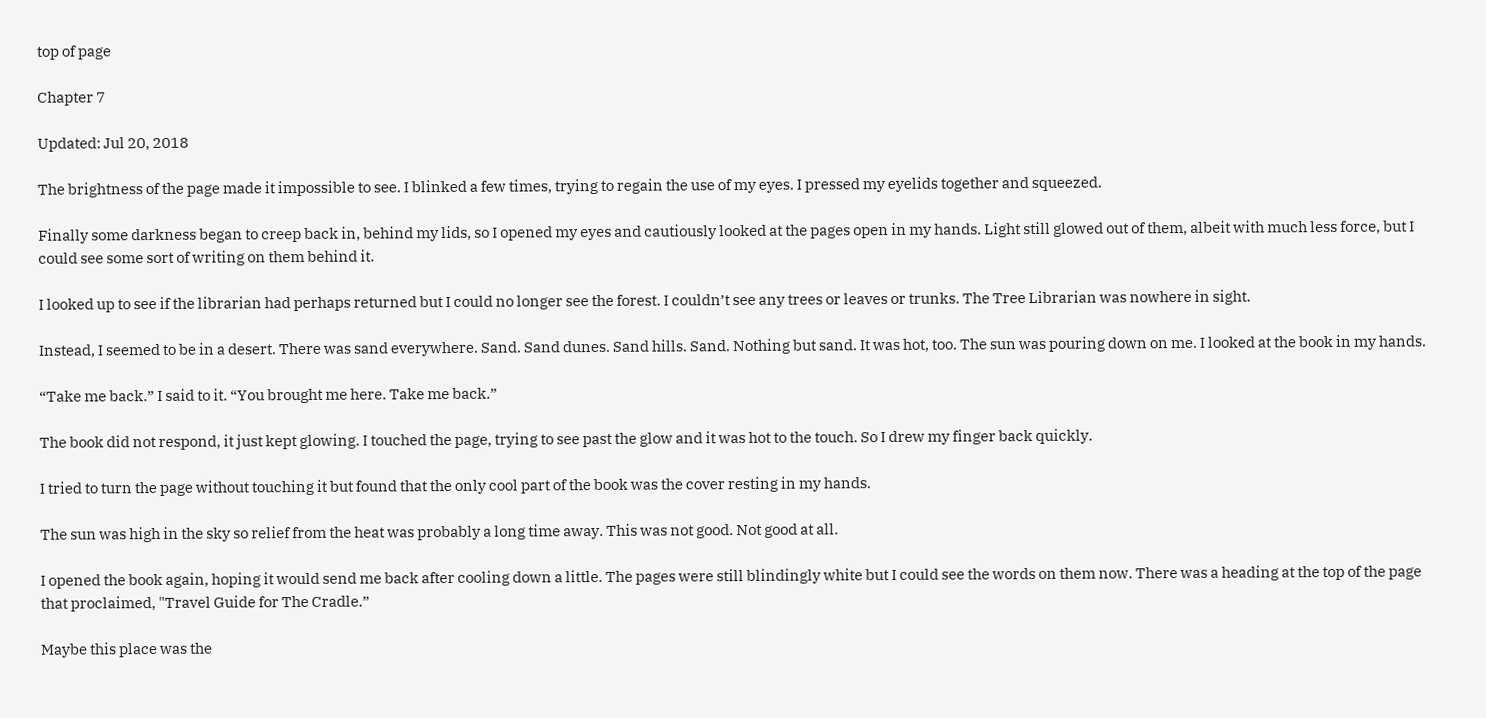top of page

Chapter 7

Updated: Jul 20, 2018

The brightness of the page made it impossible to see. I blinked a few times, trying to regain the use of my eyes. I pressed my eyelids together and squeezed.

Finally some darkness began to creep back in, behind my lids, so I opened my eyes and cautiously looked at the pages open in my hands. Light still glowed out of them, albeit with much less force, but I could see some sort of writing on them behind it.

I looked up to see if the librarian had perhaps returned but I could no longer see the forest. I couldn’t see any trees or leaves or trunks. The Tree Librarian was nowhere in sight.

Instead, I seemed to be in a desert. There was sand everywhere. Sand. Sand dunes. Sand hills. Sand. Nothing but sand. It was hot, too. The sun was pouring down on me. I looked at the book in my hands.

“Take me back.” I said to it. “You brought me here. Take me back.”

The book did not respond, it just kept glowing. I touched the page, trying to see past the glow and it was hot to the touch. So I drew my finger back quickly.

I tried to turn the page without touching it but found that the only cool part of the book was the cover resting in my hands.

The sun was high in the sky so relief from the heat was probably a long time away. This was not good. Not good at all.

I opened the book again, hoping it would send me back after cooling down a little. The pages were still blindingly white but I could see the words on them now. There was a heading at the top of the page that proclaimed, "Travel Guide for The Cradle.”

Maybe this place was the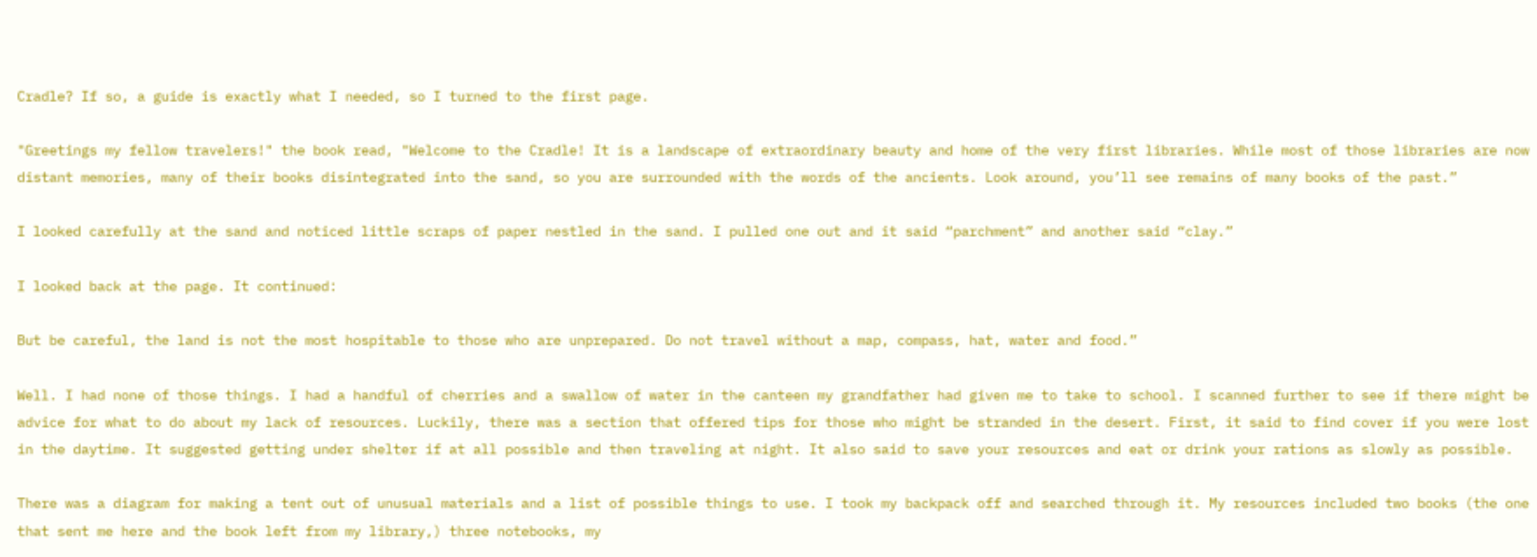Cradle? If so, a guide is exactly what I needed, so I turned to the first page.

"Greetings my fellow travelers!" the book read, "Welcome to the Cradle! It is a landscape of extraordinary beauty and home of the very first libraries. While most of those libraries are now distant memories, many of their books disintegrated into the sand, so you are surrounded with the words of the ancients. Look around, you’ll see remains of many books of the past.”

I looked carefully at the sand and noticed little scraps of paper nestled in the sand. I pulled one out and it said “parchment” and another said “clay.”

I looked back at the page. It continued:

But be careful, the land is not the most hospitable to those who are unprepared. Do not travel without a map, compass, hat, water and food.”

Well. I had none of those things. I had a handful of cherries and a swallow of water in the canteen my grandfather had given me to take to school. I scanned further to see if there might be advice for what to do about my lack of resources. Luckily, there was a section that offered tips for those who might be stranded in the desert. First, it said to find cover if you were lost in the daytime. It suggested getting under shelter if at all possible and then traveling at night. It also said to save your resources and eat or drink your rations as slowly as possible.

There was a diagram for making a tent out of unusual materials and a list of possible things to use. I took my backpack off and searched through it. My resources included two books (the one that sent me here and the book left from my library,) three notebooks, my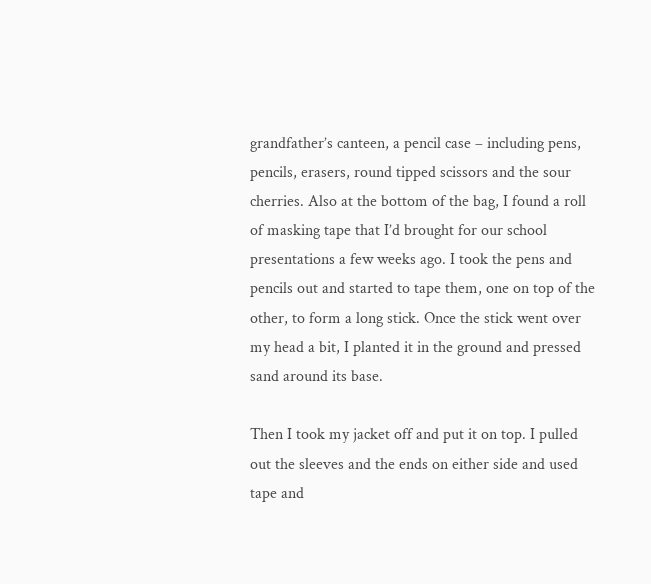grandfather’s canteen, a pencil case – including pens, pencils, erasers, round tipped scissors and the sour cherries. Also at the bottom of the bag, I found a roll of masking tape that I’d brought for our school presentations a few weeks ago. I took the pens and pencils out and started to tape them, one on top of the other, to form a long stick. Once the stick went over my head a bit, I planted it in the ground and pressed sand around its base.

Then I took my jacket off and put it on top. I pulled out the sleeves and the ends on either side and used tape and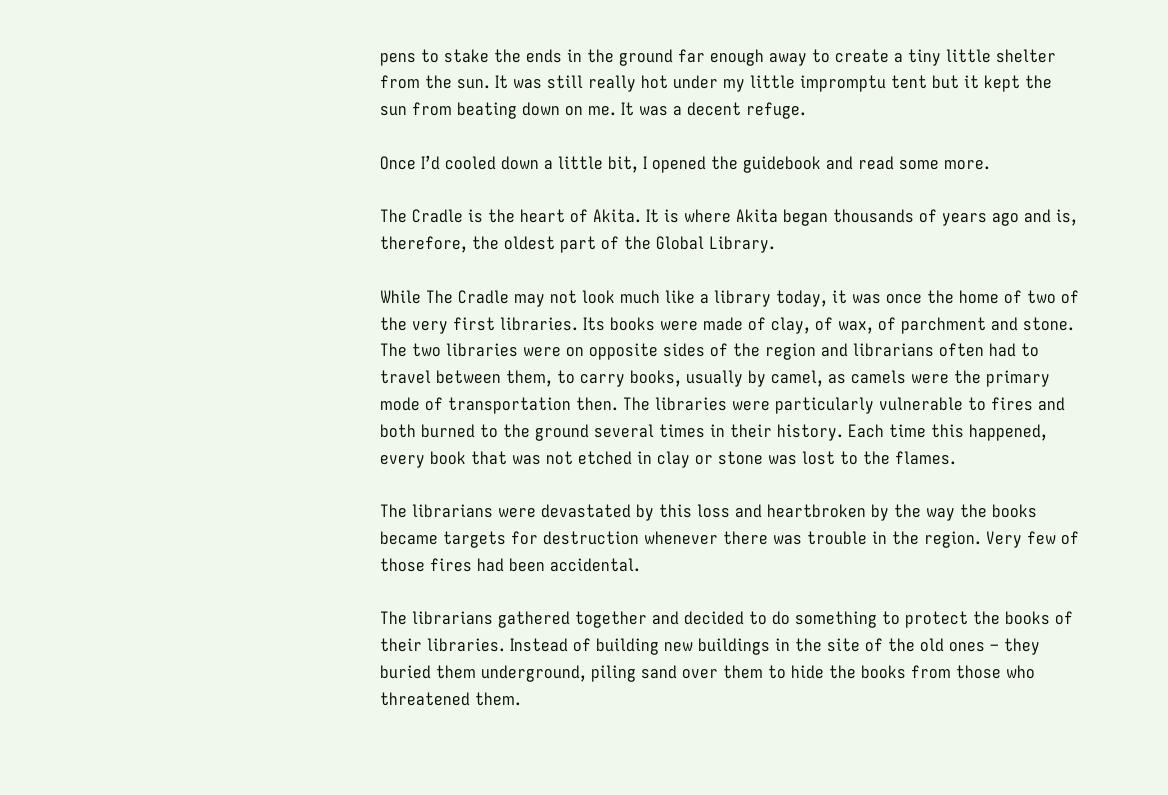pens to stake the ends in the ground far enough away to create a tiny little shelter from the sun. It was still really hot under my little impromptu tent but it kept the sun from beating down on me. It was a decent refuge.

Once I’d cooled down a little bit, I opened the guidebook and read some more.

The Cradle is the heart of Akita. It is where Akita began thousands of years ago and is, therefore, the oldest part of the Global Library.

While The Cradle may not look much like a library today, it was once the home of two of the very first libraries. Its books were made of clay, of wax, of parchment and stone.
The two libraries were on opposite sides of the region and librarians often had to travel between them, to carry books, usually by camel, as camels were the primary mode of transportation then. The libraries were particularly vulnerable to fires and both burned to the ground several times in their history. Each time this happened, every book that was not etched in clay or stone was lost to the flames.

The librarians were devastated by this loss and heartbroken by the way the books became targets for destruction whenever there was trouble in the region. Very few of those fires had been accidental.

The librarians gathered together and decided to do something to protect the books of their libraries. Instead of building new buildings in the site of the old ones – they buried them underground, piling sand over them to hide the books from those who threatened them.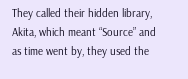They called their hidden library, Akita, which meant “Source” and as time went by, they used the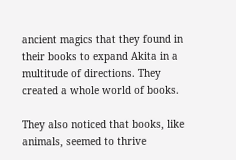ancient magics that they found in their books to expand Akita in a multitude of directions. They created a whole world of books.

They also noticed that books, like animals, seemed to thrive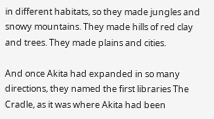in different habitats, so they made jungles and snowy mountains. They made hills of red clay and trees. They made plains and cities.

And once Akita had expanded in so many directions, they named the first libraries The Cradle, as it was where Akita had been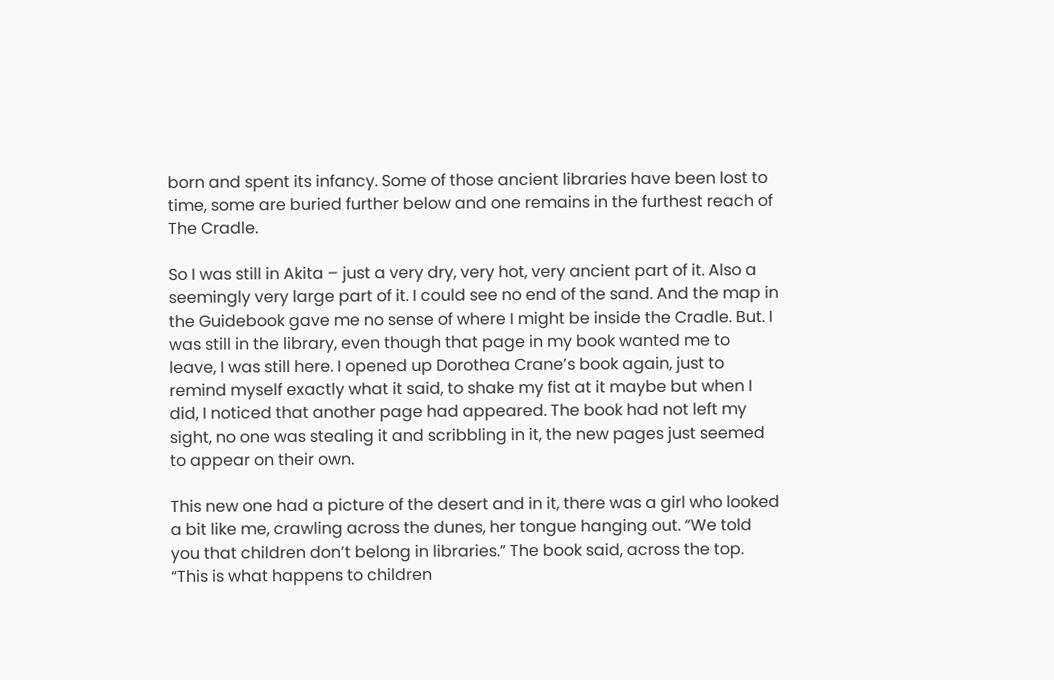born and spent its infancy. Some of those ancient libraries have been lost to time, some are buried further below and one remains in the furthest reach of The Cradle.

So I was still in Akita – just a very dry, very hot, very ancient part of it. Also a seemingly very large part of it. I could see no end of the sand. And the map in the Guidebook gave me no sense of where I might be inside the Cradle. But. I was still in the library, even though that page in my book wanted me to leave, I was still here. I opened up Dorothea Crane’s book again, just to remind myself exactly what it said, to shake my fist at it maybe but when I did, I noticed that another page had appeared. The book had not left my sight, no one was stealing it and scribbling in it, the new pages just seemed to appear on their own.

This new one had a picture of the desert and in it, there was a girl who looked a bit like me, crawling across the dunes, her tongue hanging out. “We told you that children don’t belong in libraries.” The book said, across the top. “This is what happens to children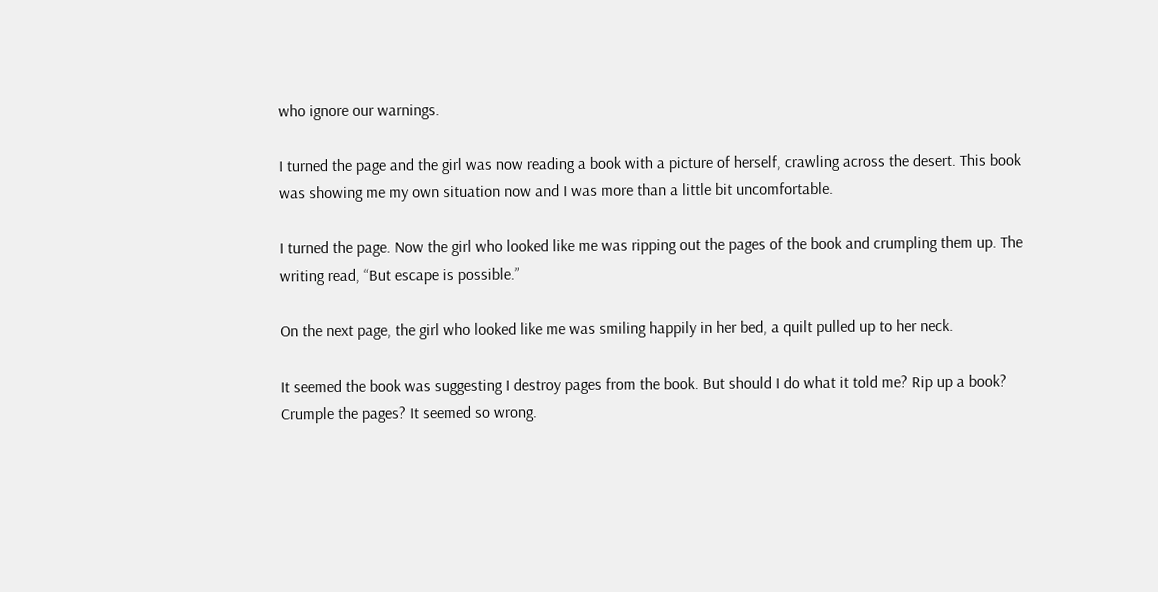who ignore our warnings.

I turned the page and the girl was now reading a book with a picture of herself, crawling across the desert. This book was showing me my own situation now and I was more than a little bit uncomfortable.

I turned the page. Now the girl who looked like me was ripping out the pages of the book and crumpling them up. The writing read, “But escape is possible.”

On the next page, the girl who looked like me was smiling happily in her bed, a quilt pulled up to her neck.

It seemed the book was suggesting I destroy pages from the book. But should I do what it told me? Rip up a book? Crumple the pages? It seemed so wrong.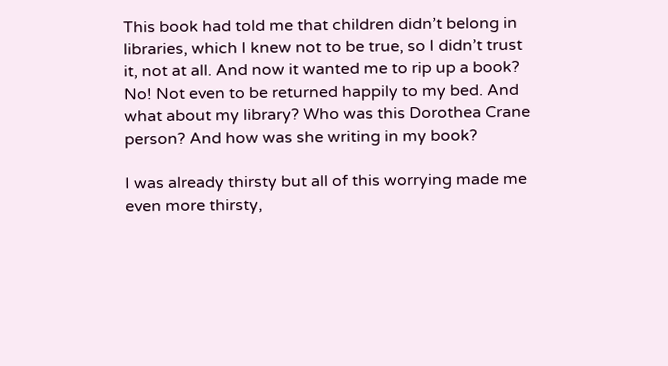This book had told me that children didn’t belong in libraries, which I knew not to be true, so I didn’t trust it, not at all. And now it wanted me to rip up a book? No! Not even to be returned happily to my bed. And what about my library? Who was this Dorothea Crane person? And how was she writing in my book?

I was already thirsty but all of this worrying made me even more thirsty,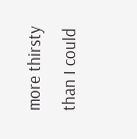more thirsty than I could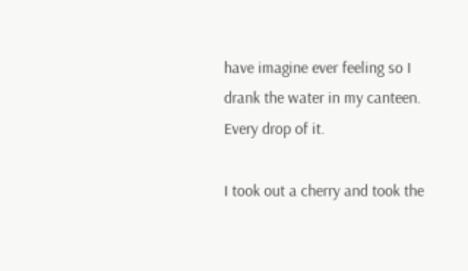have imagine ever feeling so I drank the water in my canteen. Every drop of it.

I took out a cherry and took the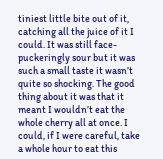tiniest little bite out of it, catching all the juice of it I could. It was still face-puckeringly sour but it was such a small taste it wasn’t quite so shocking. The good thing about it was that it meant I wouldn’t eat the whole cherry all at once. I could, if I were careful, take a whole hour to eat this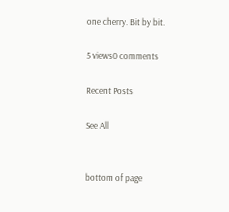one cherry. Bit by bit.

5 views0 comments

Recent Posts

See All


bottom of page